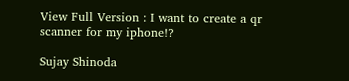View Full Version : I want to create a qr scanner for my iphone!?

Sujay Shinoda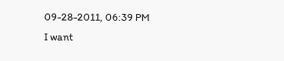09-28-2011, 06:39 PM
I want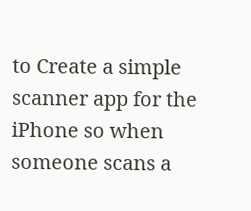to Create a simple scanner app for the iPhone so when someone scans a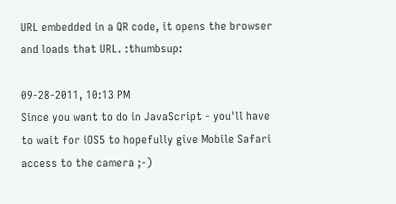URL embedded in a QR code, it opens the browser and loads that URL. :thumbsup:

09-28-2011, 10:13 PM
Since you want to do in JavaScript - you'll have to wait for iOS5 to hopefully give Mobile Safari access to the camera ;-)